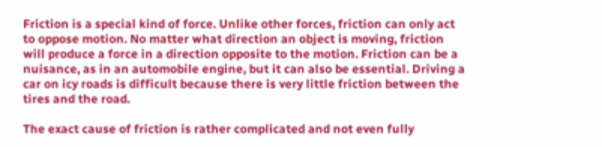Friction is a special kind of force. Unlike other forces, friction can only act to oppose motion. No matter what direction an object is moving, friction will produce a force in a direction opposite to the motion. Friction can be a nuisance, as in an automobile engine, but it can also be essential. Driving a car on icy roads is difficult because there is very little friction between the tires and the road.

The exact cause of friction is rather complicated and not even fully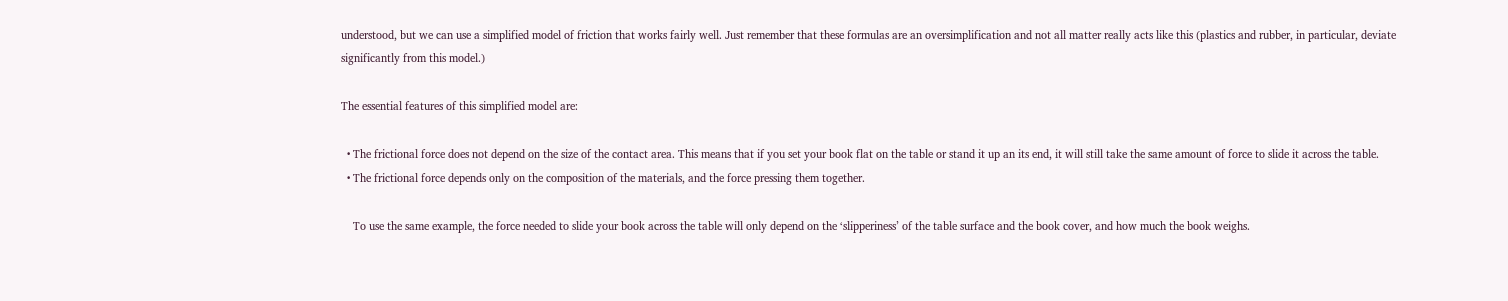understood, but we can use a simplified model of friction that works fairly well. Just remember that these formulas are an oversimplification and not all matter really acts like this (plastics and rubber, in particular, deviate significantly from this model.)

The essential features of this simplified model are:

  • The frictional force does not depend on the size of the contact area. This means that if you set your book flat on the table or stand it up an its end, it will still take the same amount of force to slide it across the table.
  • The frictional force depends only on the composition of the materials, and the force pressing them together.

    To use the same example, the force needed to slide your book across the table will only depend on the ‘slipperiness’ of the table surface and the book cover, and how much the book weighs.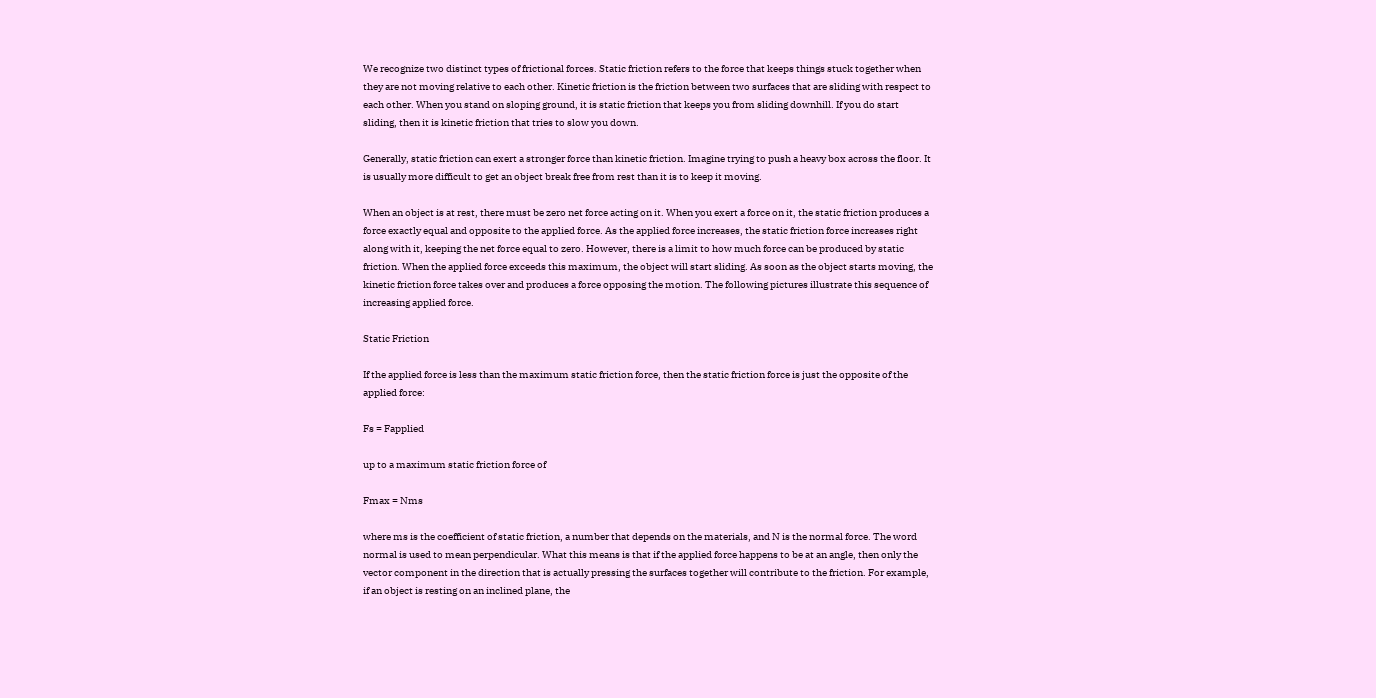We recognize two distinct types of frictional forces. Static friction refers to the force that keeps things stuck together when they are not moving relative to each other. Kinetic friction is the friction between two surfaces that are sliding with respect to each other. When you stand on sloping ground, it is static friction that keeps you from sliding downhill. If you do start sliding, then it is kinetic friction that tries to slow you down.

Generally, static friction can exert a stronger force than kinetic friction. Imagine trying to push a heavy box across the floor. It is usually more difficult to get an object break free from rest than it is to keep it moving.

When an object is at rest, there must be zero net force acting on it. When you exert a force on it, the static friction produces a force exactly equal and opposite to the applied force. As the applied force increases, the static friction force increases right along with it, keeping the net force equal to zero. However, there is a limit to how much force can be produced by static friction. When the applied force exceeds this maximum, the object will start sliding. As soon as the object starts moving, the kinetic friction force takes over and produces a force opposing the motion. The following pictures illustrate this sequence of increasing applied force.

Static Friction

If the applied force is less than the maximum static friction force, then the static friction force is just the opposite of the applied force:

Fs = Fapplied

up to a maximum static friction force of

Fmax = Nms

where ms is the coefficient of static friction, a number that depends on the materials, and N is the normal force. The word normal is used to mean perpendicular. What this means is that if the applied force happens to be at an angle, then only the vector component in the direction that is actually pressing the surfaces together will contribute to the friction. For example, if an object is resting on an inclined plane, the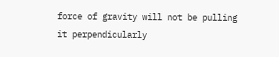force of gravity will not be pulling it perpendicularly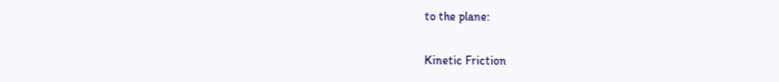to the plane:

Kinetic Friction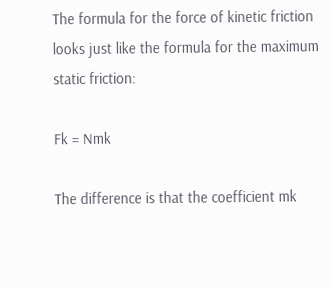The formula for the force of kinetic friction looks just like the formula for the maximum static friction:

Fk = Nmk

The difference is that the coefficient mk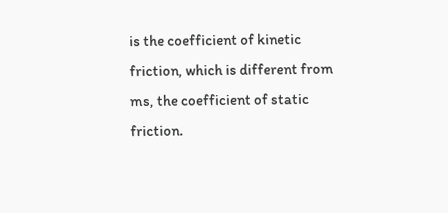is the coefficient of kinetic friction, which is different from ms, the coefficient of static friction.